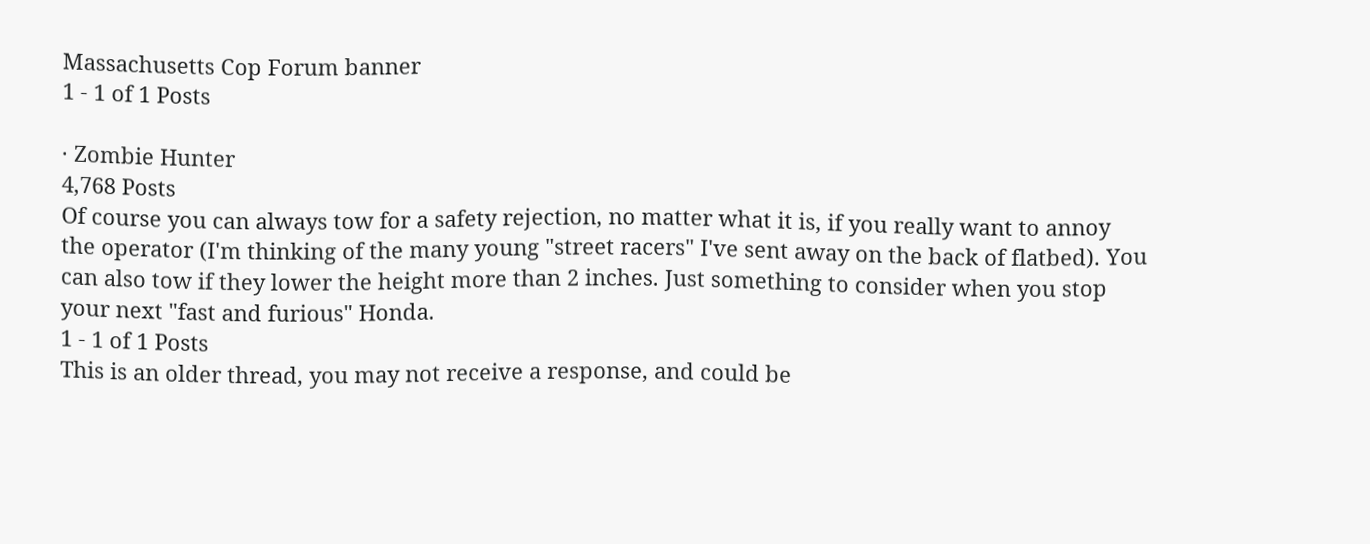Massachusetts Cop Forum banner
1 - 1 of 1 Posts

· Zombie Hunter
4,768 Posts
Of course you can always tow for a safety rejection, no matter what it is, if you really want to annoy the operator (I'm thinking of the many young "street racers" I've sent away on the back of flatbed). You can also tow if they lower the height more than 2 inches. Just something to consider when you stop your next "fast and furious" Honda.
1 - 1 of 1 Posts
This is an older thread, you may not receive a response, and could be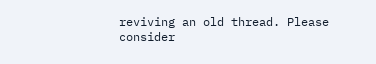reviving an old thread. Please consider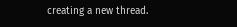creating a new thread.